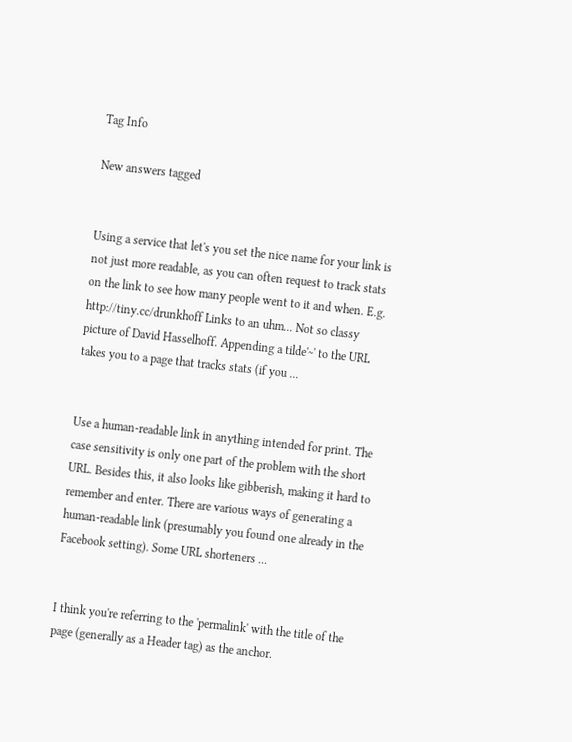Tag Info

New answers tagged


Using a service that let's you set the nice name for your link is not just more readable, as you can often request to track stats on the link to see how many people went to it and when. E.g. http://tiny.cc/drunkhoff Links to an uhm... Not so classy picture of David Hasselhoff. Appending a tilde'~' to the URL takes you to a page that tracks stats (if you ...


Use a human-readable link in anything intended for print. The case sensitivity is only one part of the problem with the short URL. Besides this, it also looks like gibberish, making it hard to remember and enter. There are various ways of generating a human-readable link (presumably you found one already in the Facebook setting). Some URL shorteners ...


I think you're referring to the 'permalink' with the title of the page (generally as a Header tag) as the anchor.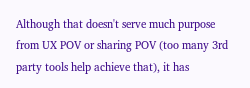Although that doesn't serve much purpose from UX POV or sharing POV (too many 3rd party tools help achieve that), it has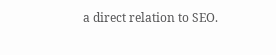a direct relation to SEO.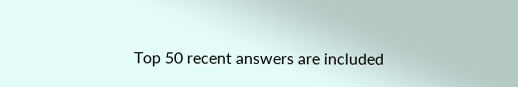Top 50 recent answers are included